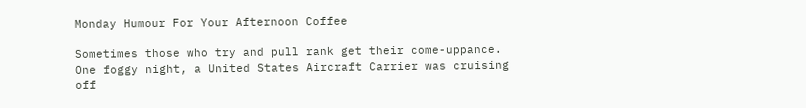Monday Humour For Your Afternoon Coffee

Sometimes those who try and pull rank get their come-uppance.
One foggy night, a United States Aircraft Carrier was cruising off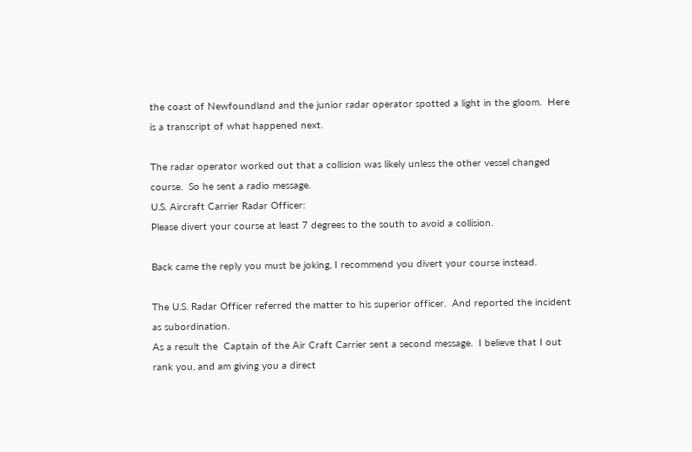the coast of Newfoundland and the junior radar operator spotted a light in the gloom.  Here is a transcript of what happened next.

The radar operator worked out that a collision was likely unless the other vessel changed course.  So he sent a radio message.
U.S. Aircraft Carrier Radar Officer:
Please divert your course at least 7 degrees to the south to avoid a collision.

Back came the reply you must be joking, I recommend you divert your course instead.

The U.S. Radar Officer referred the matter to his superior officer.  And reported the incident as subordination.
As a result the  Captain of the Air Craft Carrier sent a second message.  I believe that I out rank you, and am giving you a direct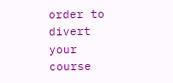order to divert your course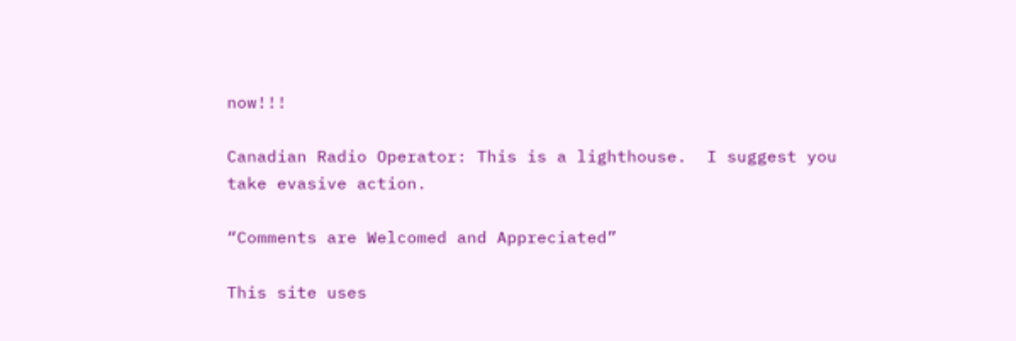now!!!

Canadian Radio Operator: This is a lighthouse.  I suggest you take evasive action.

“Comments are Welcomed and Appreciated”

This site uses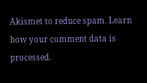Akismet to reduce spam. Learn how your comment data is processed.